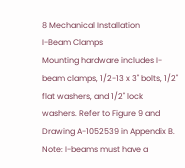8 Mechanical Installation
I-Beam Clamps
Mounting hardware includes I-beam clamps, 1/2-13 x 3" bolts, 1/2" flat washers, and 1/2" lock
washers. Refer to Figure 9 and Drawing A-1052539 in Appendix B.
Note: I-beams must have a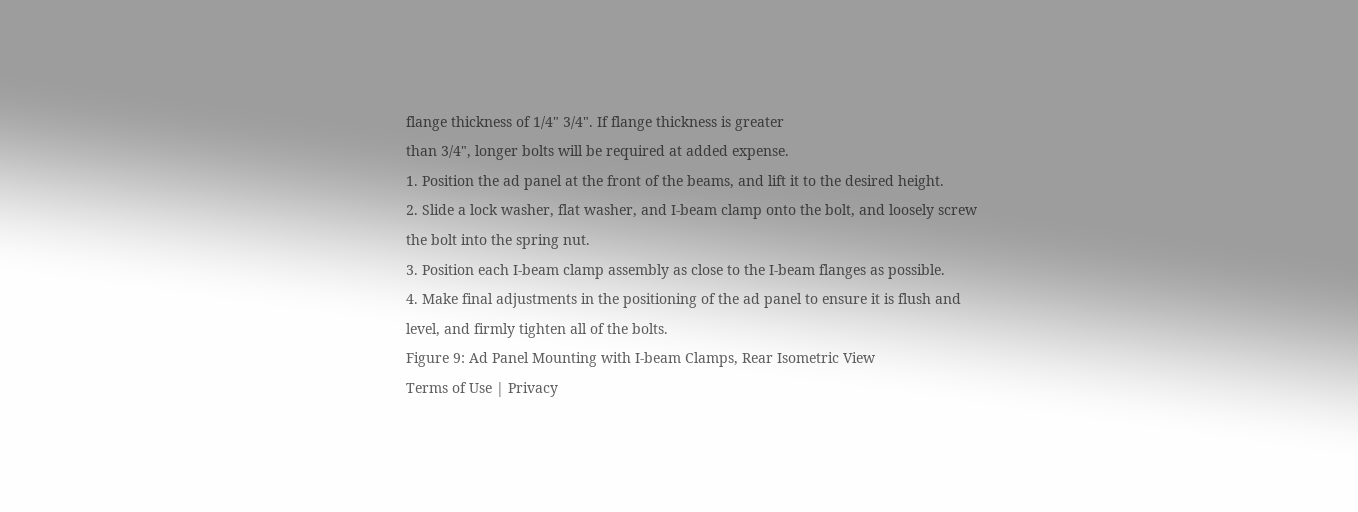flange thickness of 1/4" 3/4". If flange thickness is greater
than 3/4", longer bolts will be required at added expense.
1. Position the ad panel at the front of the beams, and lift it to the desired height.
2. Slide a lock washer, flat washer, and I-beam clamp onto the bolt, and loosely screw
the bolt into the spring nut.
3. Position each I-beam clamp assembly as close to the I-beam flanges as possible.
4. Make final adjustments in the positioning of the ad panel to ensure it is flush and
level, and firmly tighten all of the bolts.
Figure 9: Ad Panel Mounting with I-beam Clamps, Rear Isometric View
Terms of Use | Privacy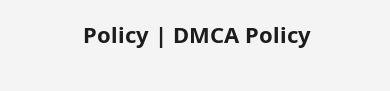Policy | DMCA Policy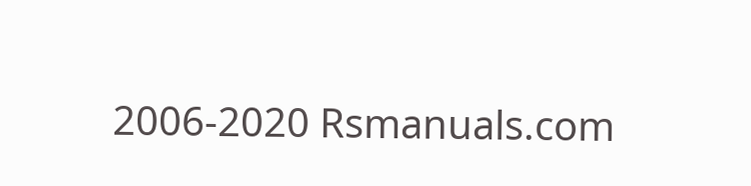2006-2020 Rsmanuals.com